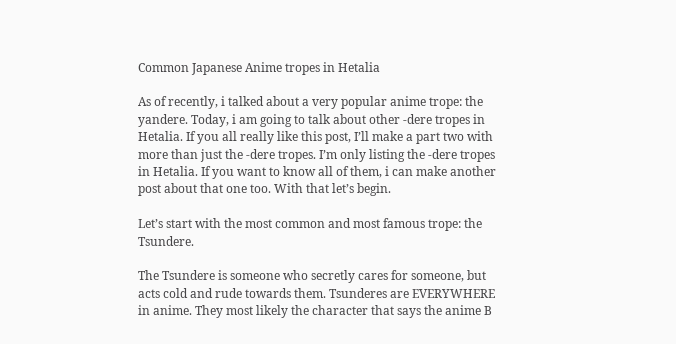Common Japanese Anime tropes in Hetalia

As of recently, i talked about a very popular anime trope: the yandere. Today, i am going to talk about other -dere tropes in Hetalia. If you all really like this post, I’ll make a part two with more than just the -dere tropes. I’m only listing the -dere tropes in Hetalia. If you want to know all of them, i can make another post about that one too. With that let’s begin.

Let’s start with the most common and most famous trope: the Tsundere.

The Tsundere is someone who secretly cares for someone, but acts cold and rude towards them. Tsunderes are EVERYWHERE in anime. They most likely the character that says the anime B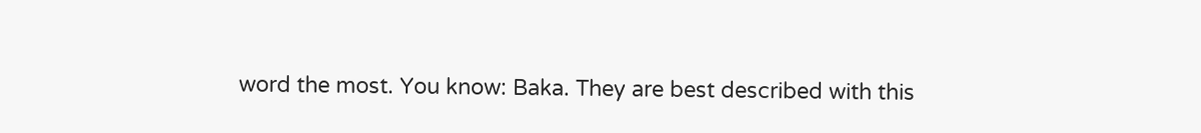word the most. You know: Baka. They are best described with this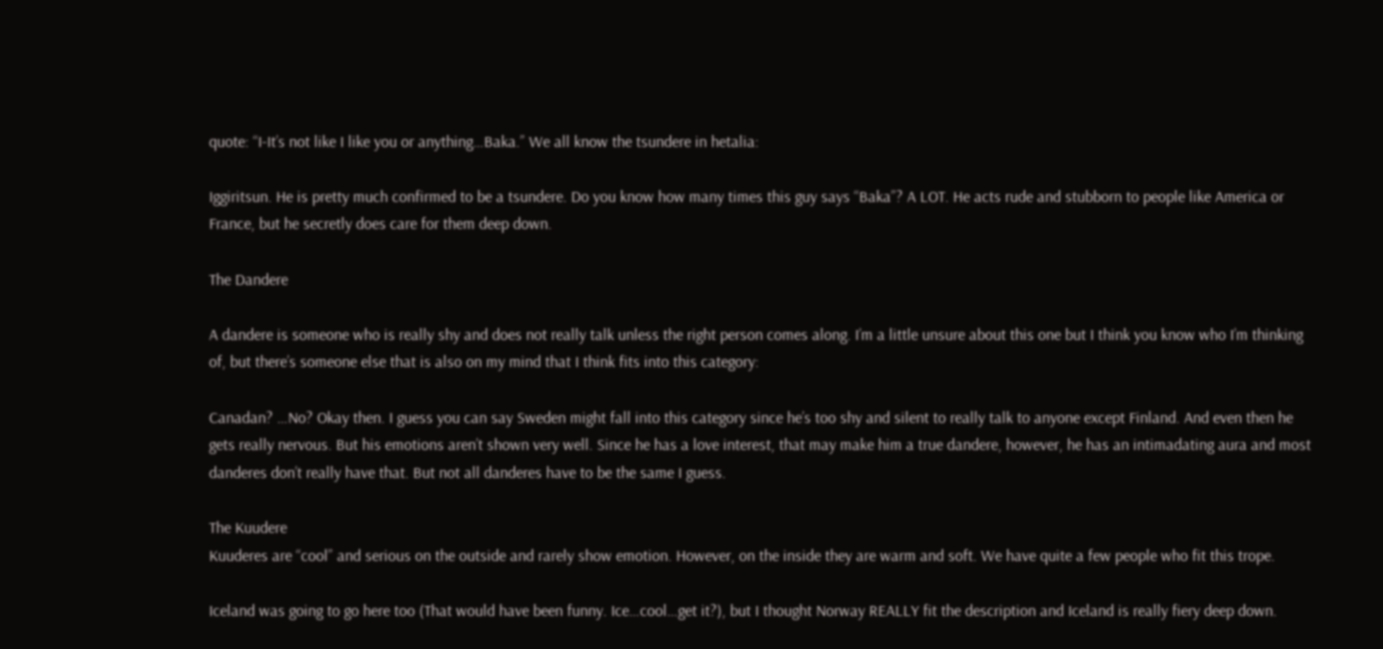quote: “I-It’s not like I like you or anything…Baka.” We all know the tsundere in hetalia:

Iggiritsun. He is pretty much confirmed to be a tsundere. Do you know how many times this guy says “Baka”? A LOT. He acts rude and stubborn to people like America or France, but he secretly does care for them deep down.

The Dandere

A dandere is someone who is really shy and does not really talk unless the right person comes along. I’m a little unsure about this one but I think you know who I’m thinking of, but there’s someone else that is also on my mind that I think fits into this category:

Canadan? …No? Okay then. I guess you can say Sweden might fall into this category since he’s too shy and silent to really talk to anyone except Finland. And even then he gets really nervous. But his emotions aren’t shown very well. Since he has a love interest, that may make him a true dandere, however, he has an intimadating aura and most danderes don’t really have that. But not all danderes have to be the same I guess.

The Kuudere
Kuuderes are “cool” and serious on the outside and rarely show emotion. However, on the inside they are warm and soft. We have quite a few people who fit this trope.

Iceland was going to go here too (That would have been funny. Ice…cool…get it?), but I thought Norway REALLY fit the description and Iceland is really fiery deep down.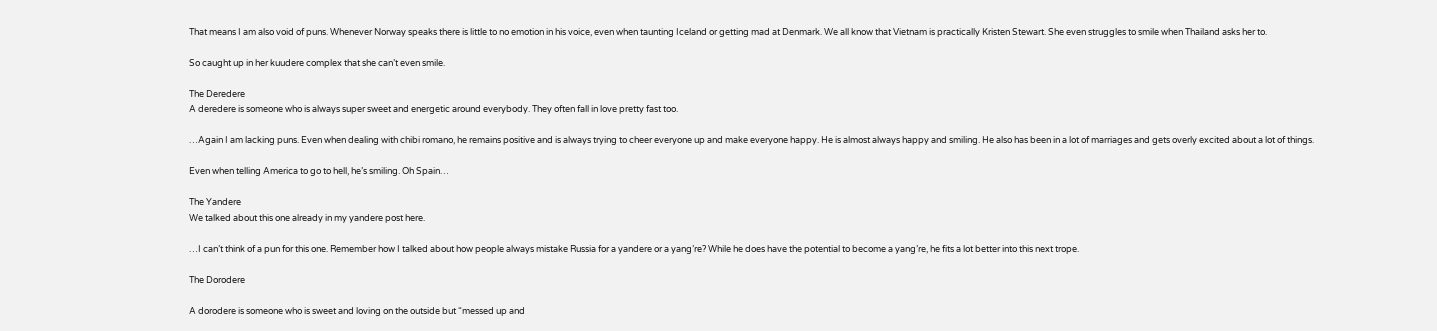That means I am also void of puns. Whenever Norway speaks there is little to no emotion in his voice, even when taunting Iceland or getting mad at Denmark. We all know that Vietnam is practically Kristen Stewart. She even struggles to smile when Thailand asks her to.

So caught up in her kuudere complex that she can’t even smile.

The Deredere
A deredere is someone who is always super sweet and energetic around everybody. They often fall in love pretty fast too.

…Again I am lacking puns. Even when dealing with chibi romano, he remains positive and is always trying to cheer everyone up and make everyone happy. He is almost always happy and smiling. He also has been in a lot of marriages and gets overly excited about a lot of things.

Even when telling America to go to hell, he’s smiling. Oh Spain…

The Yandere
We talked about this one already in my yandere post here.

…I can’t think of a pun for this one. Remember how I talked about how people always mistake Russia for a yandere or a yang’re? While he does have the potential to become a yang’re, he fits a lot better into this next trope.

The Dorodere

A dorodere is someone who is sweet and loving on the outside but “messed up and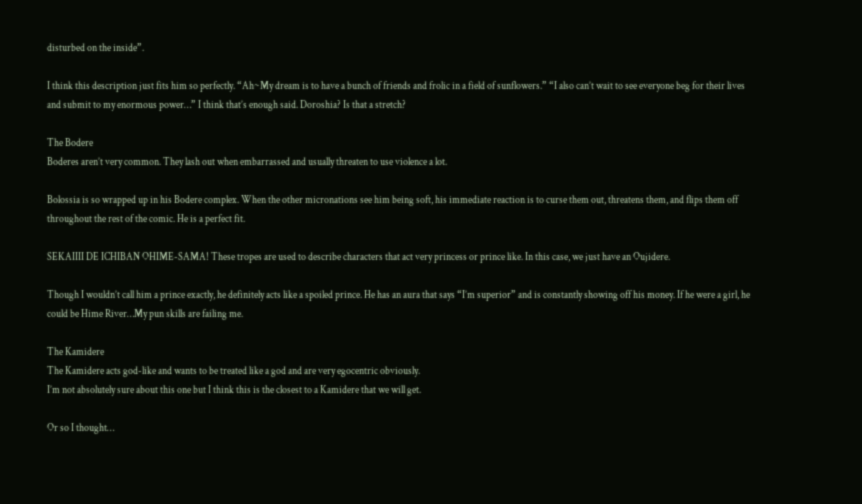disturbed on the inside”.

I think this description just fits him so perfectly. “Ah~My dream is to have a bunch of friends and frolic in a field of sunflowers.” “I also can’t wait to see everyone beg for their lives and submit to my enormous power…” I think that’s enough said. Doroshia? Is that a stretch?

The Bodere
Boderes aren’t very common. They lash out when embarrassed and usually threaten to use violence a lot.

Bolossia is so wrapped up in his Bodere complex. When the other micronations see him being soft, his immediate reaction is to curse them out, threatens them, and flips them off throughout the rest of the comic. He is a perfect fit.

SEKAIIII DE ICHIBAN OHIME-SAMA! These tropes are used to describe characters that act very princess or prince like. In this case, we just have an Oujidere.

Though I wouldn’t call him a prince exactly, he definitely acts like a spoiled prince. He has an aura that says “I’m superior” and is constantly showing off his money. If he were a girl, he could be Hime River…My pun skills are failing me.

The Kamidere
The Kamidere acts god-like and wants to be treated like a god and are very egocentric obviously.
I’m not absolutely sure about this one but I think this is the closest to a Kamidere that we will get.

Or so I thought…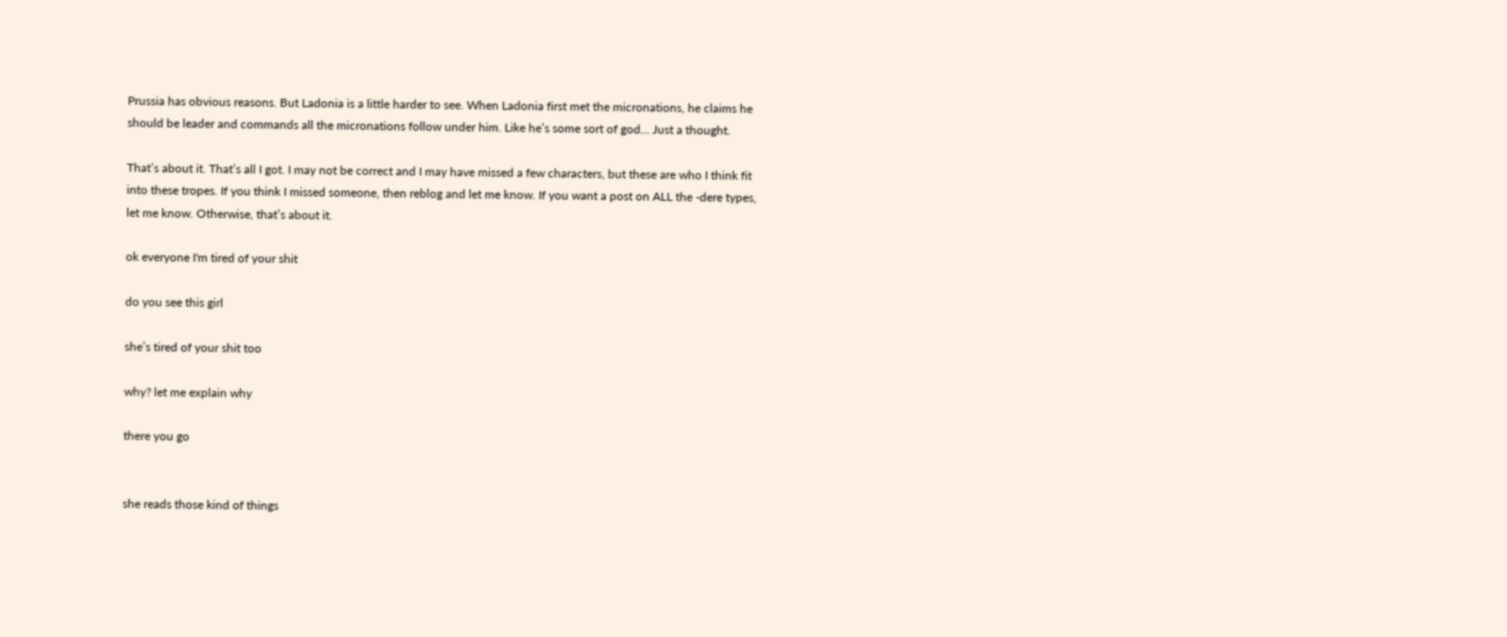Prussia has obvious reasons. But Ladonia is a little harder to see. When Ladonia first met the micronations, he claims he should be leader and commands all the micronations follow under him. Like he’s some sort of god… Just a thought.

That’s about it. That’s all I got. I may not be correct and I may have missed a few characters, but these are who I think fit into these tropes. If you think I missed someone, then reblog and let me know. If you want a post on ALL the -dere types, let me know. Otherwise, that’s about it.

ok everyone I'm tired of your shit

do you see this girl

she’s tired of your shit too

why? let me explain why

there you go


she reads those kind of things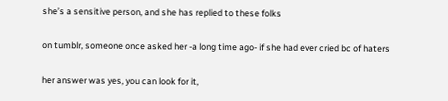she’s a sensitive person, and she has replied to these folks

on tumblr, someone once asked her -a long time ago- if she had ever cried bc of haters

her answer was yes, you can look for it,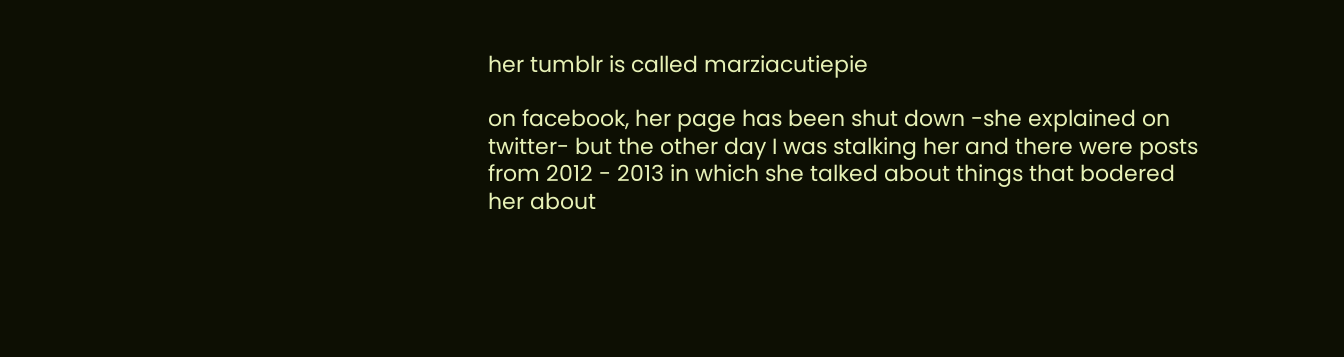her tumblr is called marziacutiepie

on facebook, her page has been shut down -she explained on twitter- but the other day I was stalking her and there were posts from 2012 - 2013 in which she talked about things that bodered her about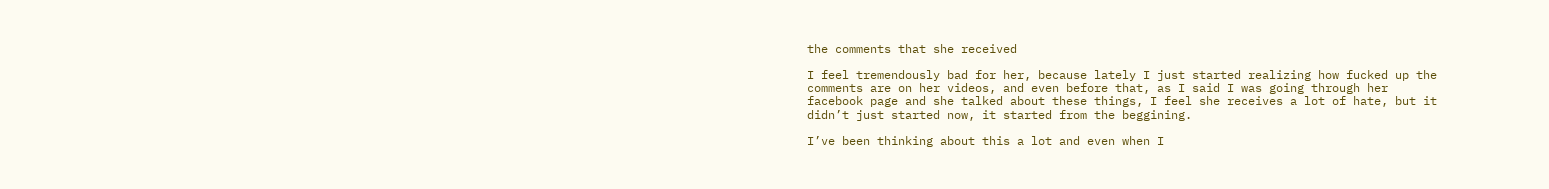the comments that she received

I feel tremendously bad for her, because lately I just started realizing how fucked up the comments are on her videos, and even before that, as I said I was going through her facebook page and she talked about these things, I feel she receives a lot of hate, but it didn’t just started now, it started from the beggining.

I’ve been thinking about this a lot and even when I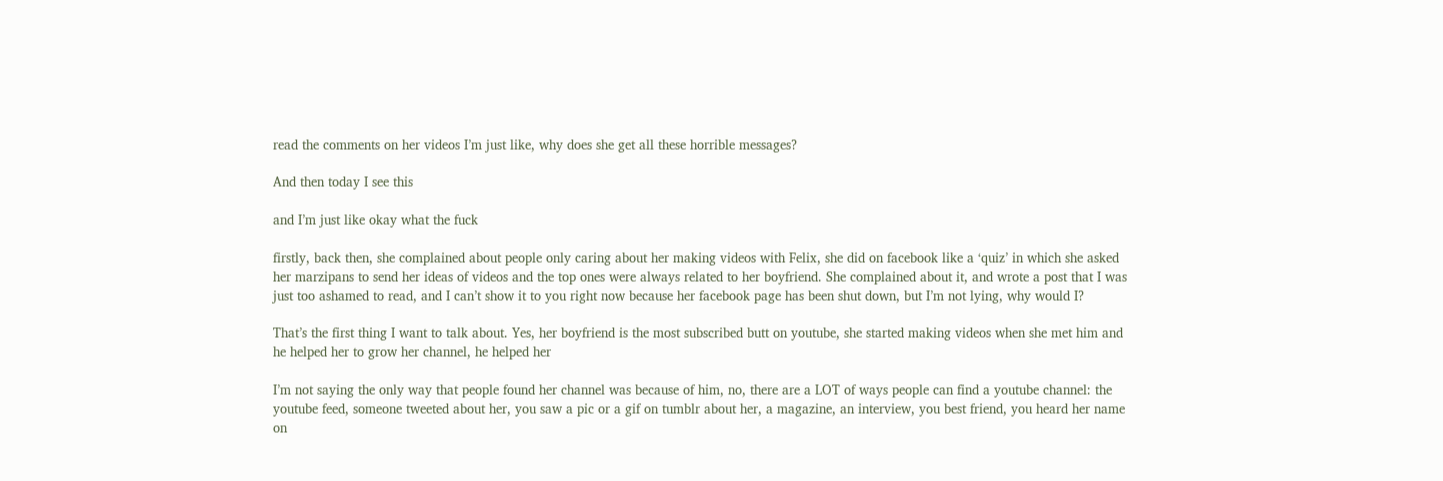read the comments on her videos I’m just like, why does she get all these horrible messages?

And then today I see this

and I’m just like okay what the fuck

firstly, back then, she complained about people only caring about her making videos with Felix, she did on facebook like a ‘quiz’ in which she asked her marzipans to send her ideas of videos and the top ones were always related to her boyfriend. She complained about it, and wrote a post that I was just too ashamed to read, and I can’t show it to you right now because her facebook page has been shut down, but I’m not lying, why would I?

That’s the first thing I want to talk about. Yes, her boyfriend is the most subscribed butt on youtube, she started making videos when she met him and he helped her to grow her channel, he helped her

I’m not saying the only way that people found her channel was because of him, no, there are a LOT of ways people can find a youtube channel: the youtube feed, someone tweeted about her, you saw a pic or a gif on tumblr about her, a magazine, an interview, you best friend, you heard her name on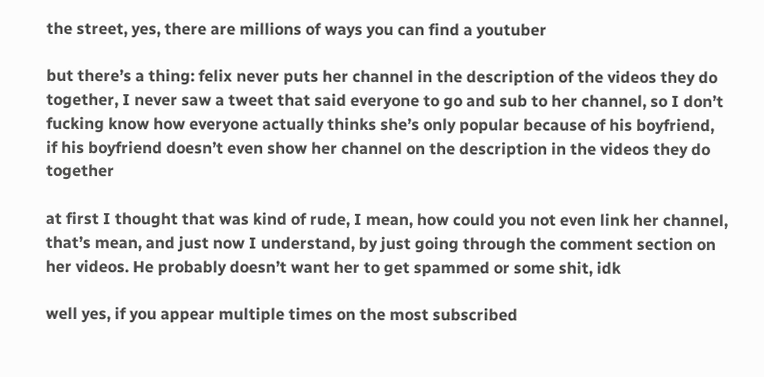the street, yes, there are millions of ways you can find a youtuber

but there’s a thing: felix never puts her channel in the description of the videos they do together, I never saw a tweet that said everyone to go and sub to her channel, so I don’t fucking know how everyone actually thinks she’s only popular because of his boyfriend, if his boyfriend doesn’t even show her channel on the description in the videos they do together

at first I thought that was kind of rude, I mean, how could you not even link her channel, that’s mean, and just now I understand, by just going through the comment section on her videos. He probably doesn’t want her to get spammed or some shit, idk

well yes, if you appear multiple times on the most subscribed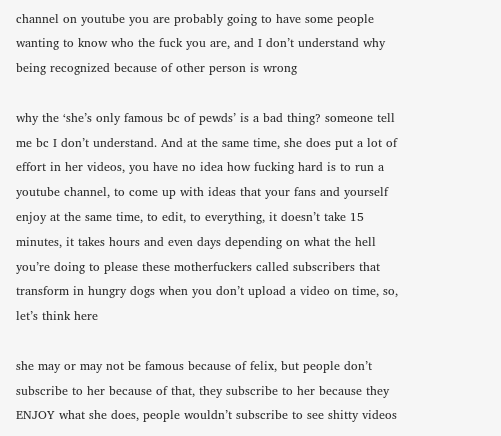channel on youtube you are probably going to have some people wanting to know who the fuck you are, and I don’t understand why being recognized because of other person is wrong

why the ‘she’s only famous bc of pewds’ is a bad thing? someone tell me bc I don’t understand. And at the same time, she does put a lot of effort in her videos, you have no idea how fucking hard is to run a youtube channel, to come up with ideas that your fans and yourself enjoy at the same time, to edit, to everything, it doesn’t take 15 minutes, it takes hours and even days depending on what the hell you’re doing to please these motherfuckers called subscribers that transform in hungry dogs when you don’t upload a video on time, so, let’s think here

she may or may not be famous because of felix, but people don’t subscribe to her because of that, they subscribe to her because they ENJOY what she does, people wouldn’t subscribe to see shitty videos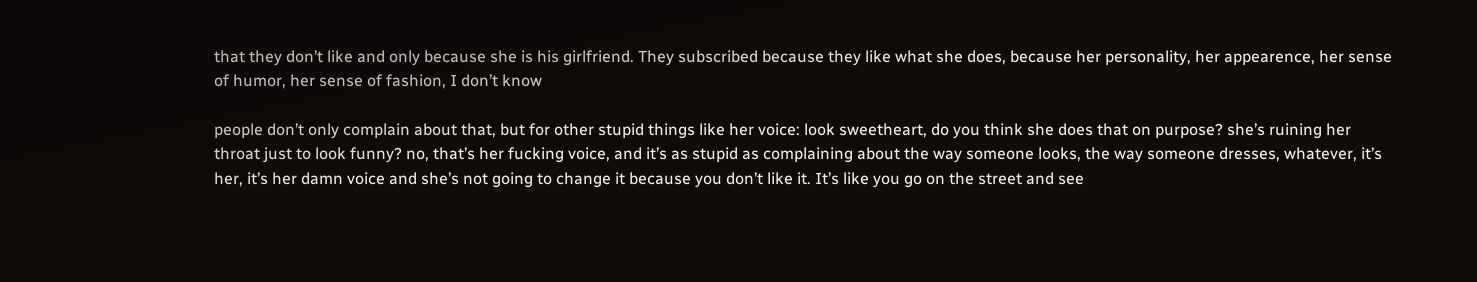that they don’t like and only because she is his girlfriend. They subscribed because they like what she does, because her personality, her appearence, her sense of humor, her sense of fashion, I don’t know

people don’t only complain about that, but for other stupid things like her voice: look sweetheart, do you think she does that on purpose? she’s ruining her throat just to look funny? no, that’s her fucking voice, and it’s as stupid as complaining about the way someone looks, the way someone dresses, whatever, it’s her, it’s her damn voice and she’s not going to change it because you don’t like it. It’s like you go on the street and see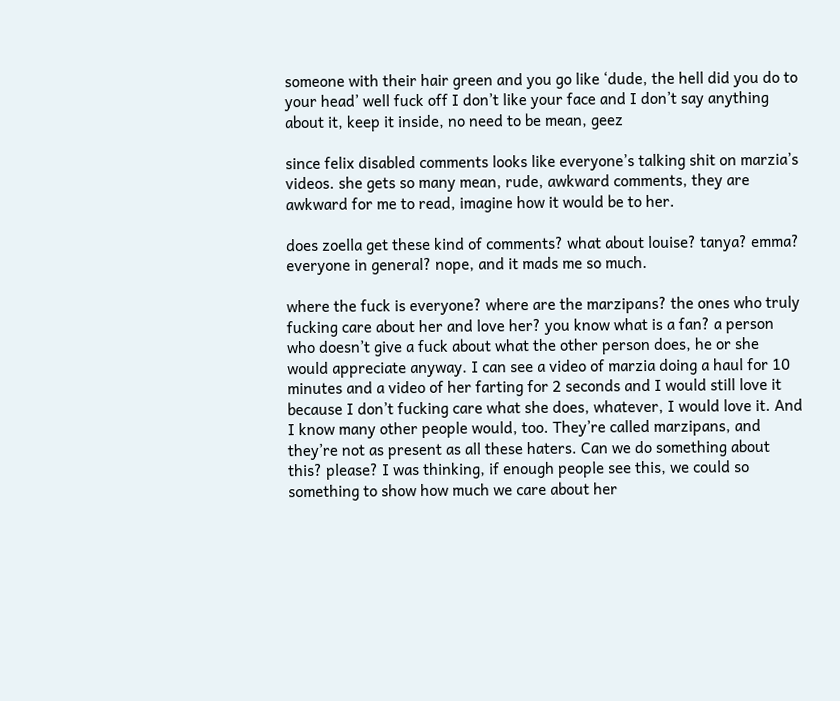someone with their hair green and you go like ‘dude, the hell did you do to your head’ well fuck off I don’t like your face and I don’t say anything about it, keep it inside, no need to be mean, geez

since felix disabled comments looks like everyone’s talking shit on marzia’s videos. she gets so many mean, rude, awkward comments, they are awkward for me to read, imagine how it would be to her.

does zoella get these kind of comments? what about louise? tanya? emma? everyone in general? nope, and it mads me so much.

where the fuck is everyone? where are the marzipans? the ones who truly fucking care about her and love her? you know what is a fan? a person who doesn’t give a fuck about what the other person does, he or she would appreciate anyway. I can see a video of marzia doing a haul for 10 minutes and a video of her farting for 2 seconds and I would still love it because I don’t fucking care what she does, whatever, I would love it. And I know many other people would, too. They’re called marzipans, and they’re not as present as all these haters. Can we do something about this? please? I was thinking, if enough people see this, we could so something to show how much we care about her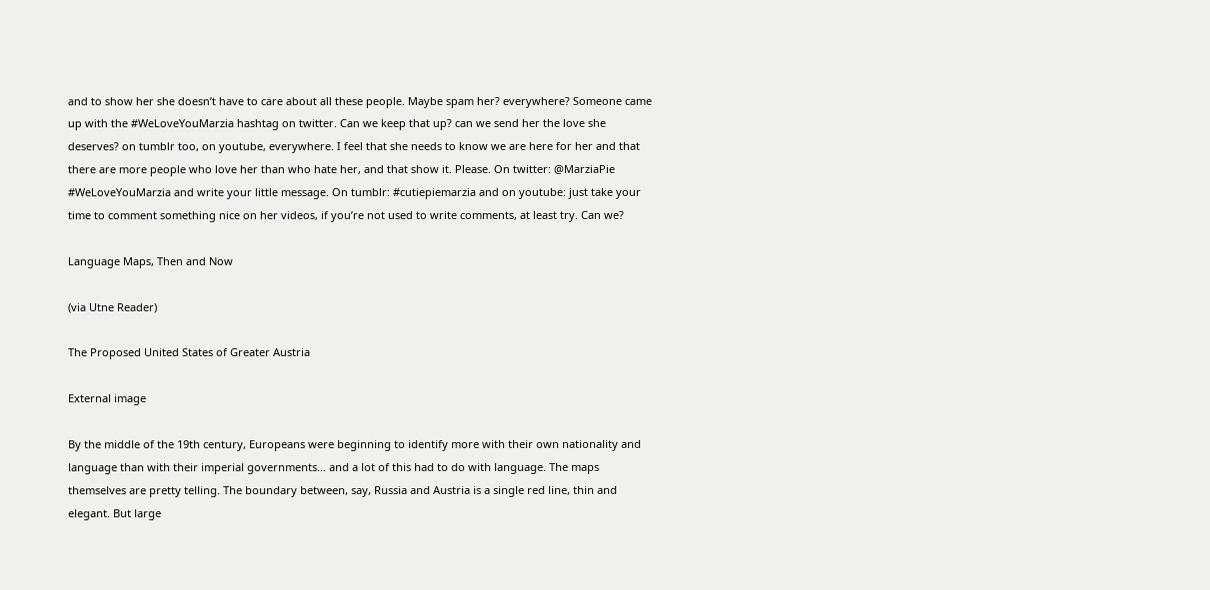and to show her she doesn’t have to care about all these people. Maybe spam her? everywhere? Someone came up with the #WeLoveYouMarzia hashtag on twitter. Can we keep that up? can we send her the love she deserves? on tumblr too, on youtube, everywhere. I feel that she needs to know we are here for her and that there are more people who love her than who hate her, and that show it. Please. On twitter: @MarziaPie #WeLoveYouMarzia and write your little message. On tumblr: #cutiepiemarzia and on youtube: just take your time to comment something nice on her videos, if you’re not used to write comments, at least try. Can we?

Language Maps, Then and Now

(via Utne Reader)

The Proposed United States of Greater Austria

External image

By the middle of the 19th century, Europeans were beginning to identify more with their own nationality and language than with their imperial governments… and a lot of this had to do with language. The maps themselves are pretty telling. The boundary between, say, Russia and Austria is a single red line, thin and elegant. But large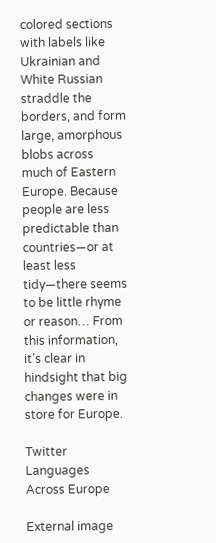colored sections with labels like Ukrainian and White Russian straddle the borders, and form large, amorphous blobs across much of Eastern Europe. Because people are less predictable than countries—or at least less tidy—there seems to be little rhyme or reason… From this information, it’s clear in hindsight that big changes were in store for Europe.

Twitter Languages Across Europe

External image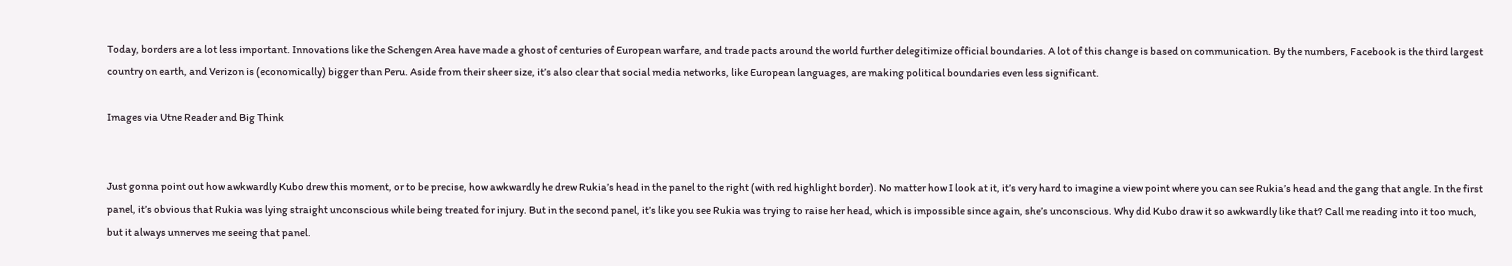Today, borders are a lot less important. Innovations like the Schengen Area have made a ghost of centuries of European warfare, and trade pacts around the world further delegitimize official boundaries. A lot of this change is based on communication. By the numbers, Facebook is the third largest country on earth, and Verizon is (economically) bigger than Peru. Aside from their sheer size, it’s also clear that social media networks, like European languages, are making political boundaries even less significant.

Images via Utne Reader and Big Think


Just gonna point out how awkwardly Kubo drew this moment, or to be precise, how awkwardly he drew Rukia’s head in the panel to the right (with red highlight border). No matter how I look at it, it’s very hard to imagine a view point where you can see Rukia’s head and the gang that angle. In the first panel, it’s obvious that Rukia was lying straight unconscious while being treated for injury. But in the second panel, it’s like you see Rukia was trying to raise her head, which is impossible since again, she’s unconscious. Why did Kubo draw it so awkwardly like that? Call me reading into it too much, but it always unnerves me seeing that panel.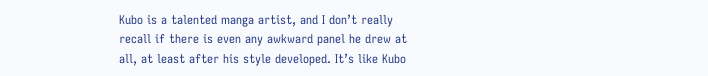Kubo is a talented manga artist, and I don’t really recall if there is even any awkward panel he drew at all, at least after his style developed. It’s like Kubo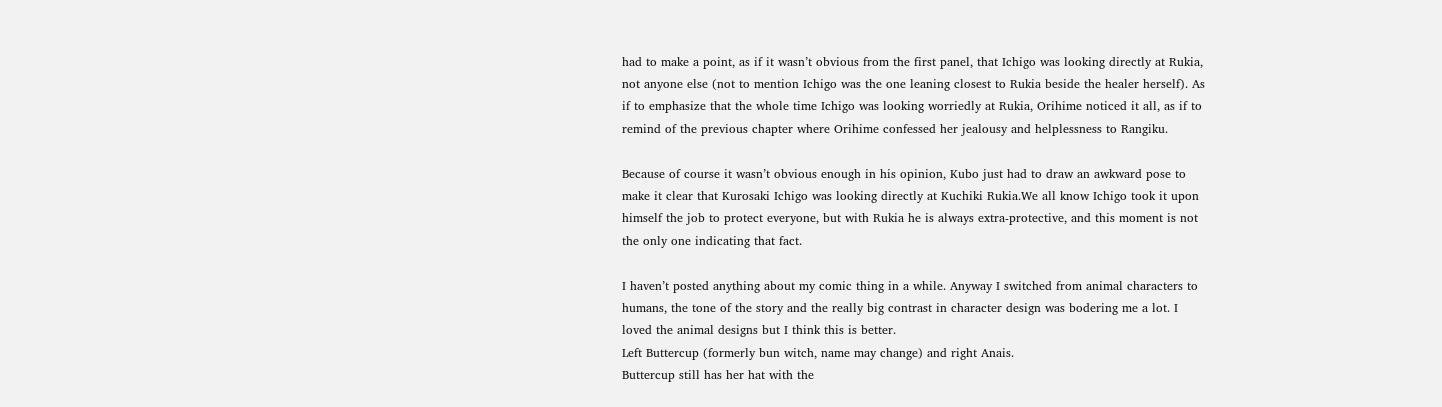had to make a point, as if it wasn’t obvious from the first panel, that Ichigo was looking directly at Rukia, not anyone else (not to mention Ichigo was the one leaning closest to Rukia beside the healer herself). As if to emphasize that the whole time Ichigo was looking worriedly at Rukia, Orihime noticed it all, as if to remind of the previous chapter where Orihime confessed her jealousy and helplessness to Rangiku.

Because of course it wasn’t obvious enough in his opinion, Kubo just had to draw an awkward pose to make it clear that Kurosaki Ichigo was looking directly at Kuchiki Rukia.We all know Ichigo took it upon himself the job to protect everyone, but with Rukia he is always extra-protective, and this moment is not the only one indicating that fact.

I haven’t posted anything about my comic thing in a while. Anyway I switched from animal characters to humans, the tone of the story and the really big contrast in character design was bodering me a lot. I loved the animal designs but I think this is better.
Left Buttercup (formerly bun witch, name may change) and right Anais.
Buttercup still has her hat with the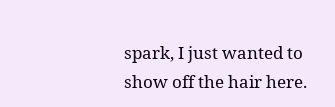spark, I just wanted to show off the hair here.